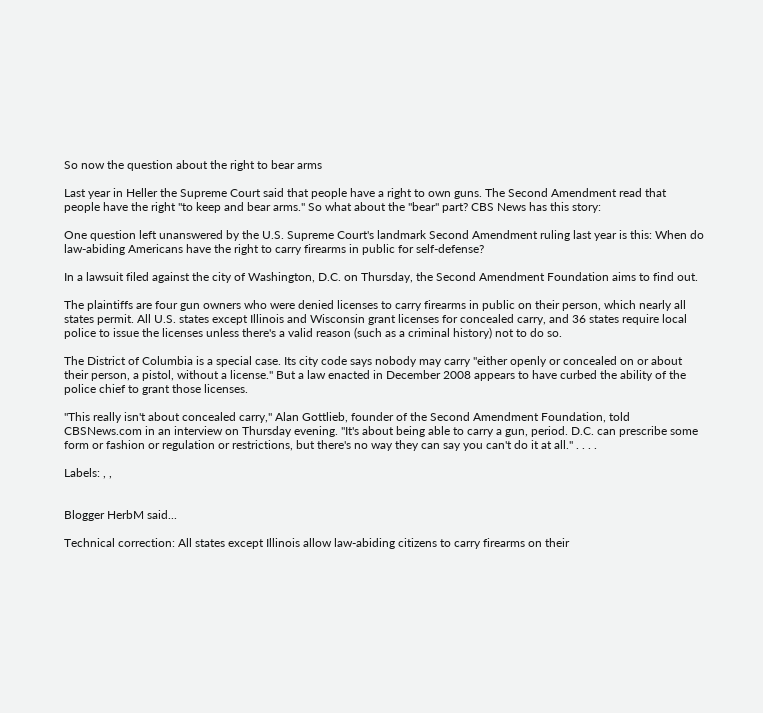So now the question about the right to bear arms

Last year in Heller the Supreme Court said that people have a right to own guns. The Second Amendment read that people have the right "to keep and bear arms." So what about the "bear" part? CBS News has this story:

One question left unanswered by the U.S. Supreme Court's landmark Second Amendment ruling last year is this: When do law-abiding Americans have the right to carry firearms in public for self-defense?

In a lawsuit filed against the city of Washington, D.C. on Thursday, the Second Amendment Foundation aims to find out.

The plaintiffs are four gun owners who were denied licenses to carry firearms in public on their person, which nearly all states permit. All U.S. states except Illinois and Wisconsin grant licenses for concealed carry, and 36 states require local police to issue the licenses unless there's a valid reason (such as a criminal history) not to do so.

The District of Columbia is a special case. Its city code says nobody may carry "either openly or concealed on or about their person, a pistol, without a license." But a law enacted in December 2008 appears to have curbed the ability of the police chief to grant those licenses.

"This really isn't about concealed carry," Alan Gottlieb, founder of the Second Amendment Foundation, told CBSNews.com in an interview on Thursday evening. "It's about being able to carry a gun, period. D.C. can prescribe some form or fashion or regulation or restrictions, but there's no way they can say you can't do it at all." . . . .

Labels: , ,


Blogger HerbM said...

Technical correction: All states except Illinois allow law-abiding citizens to carry firearms on their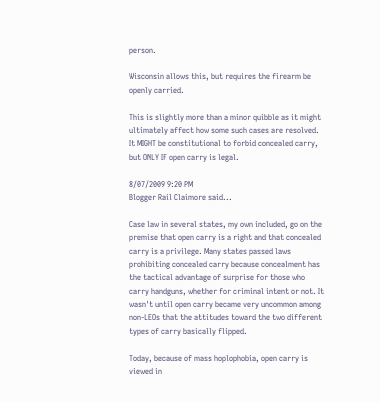person.

Wisconsin allows this, but requires the firearm be openly carried.

This is slightly more than a minor quibble as it might ultimately affect how some such cases are resolved. It MIGHT be constitutional to forbid concealed carry, but ONLY IF open carry is legal.

8/07/2009 9:20 PM
Blogger Rail Claimore said...

Case law in several states, my own included, go on the premise that open carry is a right and that concealed carry is a privilege. Many states passed laws prohibiting concealed carry because concealment has the tactical advantage of surprise for those who carry handguns, whether for criminal intent or not. It wasn't until open carry became very uncommon among non-LEOs that the attitudes toward the two different types of carry basically flipped.

Today, because of mass hoplophobia, open carry is viewed in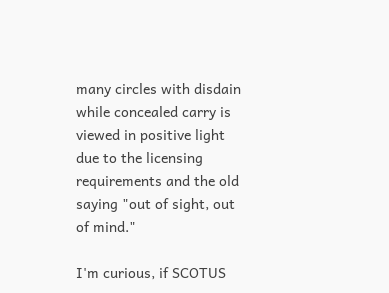many circles with disdain while concealed carry is viewed in positive light due to the licensing requirements and the old saying "out of sight, out of mind."

I'm curious, if SCOTUS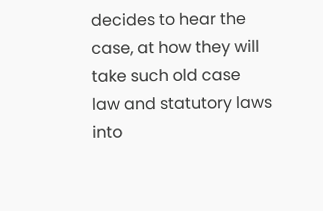decides to hear the case, at how they will take such old case law and statutory laws into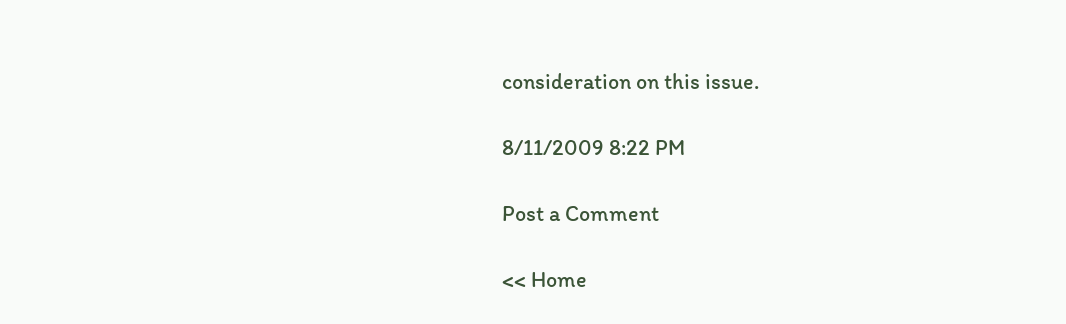consideration on this issue.

8/11/2009 8:22 PM

Post a Comment

<< Home